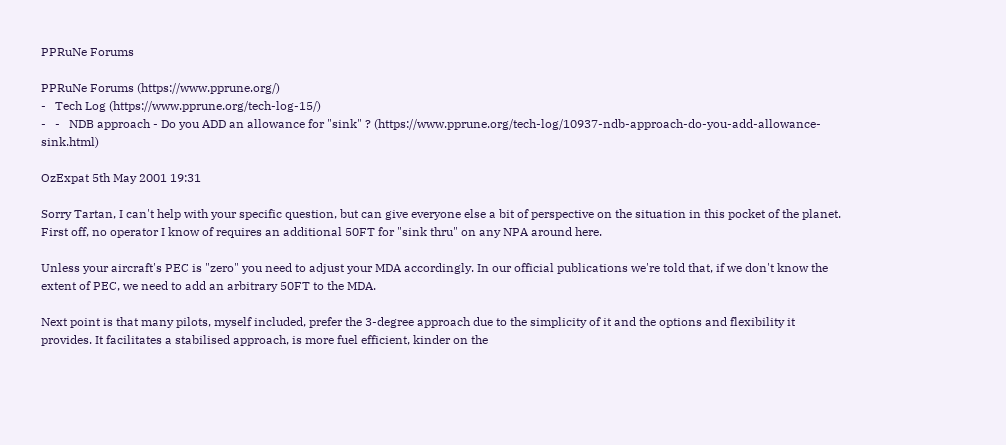PPRuNe Forums

PPRuNe Forums (https://www.pprune.org/)
-   Tech Log (https://www.pprune.org/tech-log-15/)
-   -   NDB approach - Do you ADD an allowance for "sink" ? (https://www.pprune.org/tech-log/10937-ndb-approach-do-you-add-allowance-sink.html)

OzExpat 5th May 2001 19:31

Sorry Tartan, I can't help with your specific question, but can give everyone else a bit of perspective on the situation in this pocket of the planet. First off, no operator I know of requires an additional 50FT for "sink thru" on any NPA around here.

Unless your aircraft's PEC is "zero" you need to adjust your MDA accordingly. In our official publications we're told that, if we don't know the extent of PEC, we need to add an arbitrary 50FT to the MDA.

Next point is that many pilots, myself included, prefer the 3-degree approach due to the simplicity of it and the options and flexibility it provides. It facilitates a stabilised approach, is more fuel efficient, kinder on the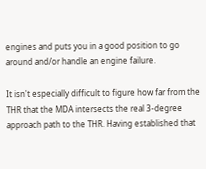engines and puts you in a good position to go around and/or handle an engine failure.

It isn't especially difficult to figure how far from the THR that the MDA intersects the real 3-degree approach path to the THR. Having established that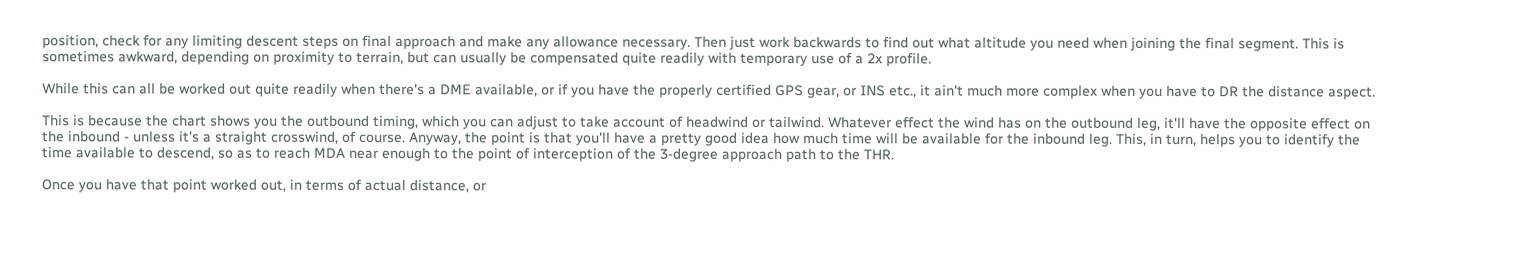position, check for any limiting descent steps on final approach and make any allowance necessary. Then just work backwards to find out what altitude you need when joining the final segment. This is sometimes awkward, depending on proximity to terrain, but can usually be compensated quite readily with temporary use of a 2x profile.

While this can all be worked out quite readily when there's a DME available, or if you have the properly certified GPS gear, or INS etc., it ain't much more complex when you have to DR the distance aspect.

This is because the chart shows you the outbound timing, which you can adjust to take account of headwind or tailwind. Whatever effect the wind has on the outbound leg, it'll have the opposite effect on the inbound - unless it's a straight crosswind, of course. Anyway, the point is that you'll have a pretty good idea how much time will be available for the inbound leg. This, in turn, helps you to identify the time available to descend, so as to reach MDA near enough to the point of interception of the 3-degree approach path to the THR.

Once you have that point worked out, in terms of actual distance, or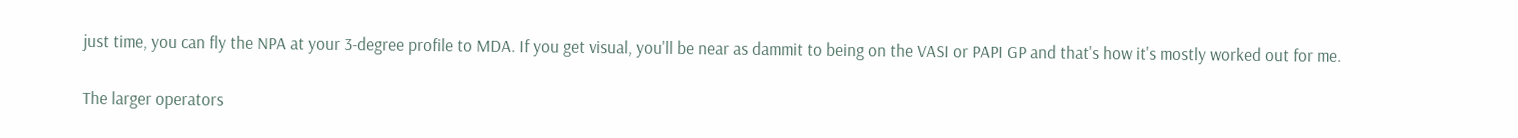just time, you can fly the NPA at your 3-degree profile to MDA. If you get visual, you'll be near as dammit to being on the VASI or PAPI GP and that's how it's mostly worked out for me.

The larger operators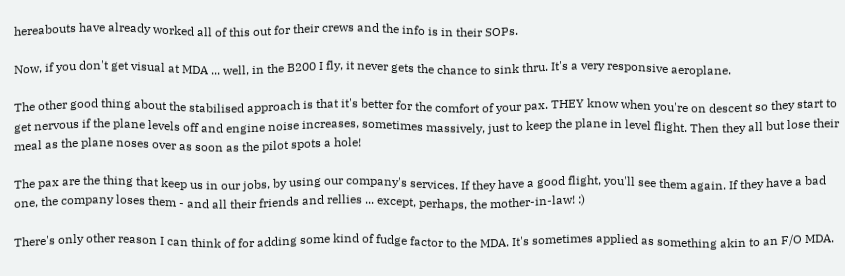hereabouts have already worked all of this out for their crews and the info is in their SOPs.

Now, if you don't get visual at MDA ... well, in the B200 I fly, it never gets the chance to sink thru. It's a very responsive aeroplane.

The other good thing about the stabilised approach is that it's better for the comfort of your pax. THEY know when you're on descent so they start to get nervous if the plane levels off and engine noise increases, sometimes massively, just to keep the plane in level flight. Then they all but lose their meal as the plane noses over as soon as the pilot spots a hole!

The pax are the thing that keep us in our jobs, by using our company's services. If they have a good flight, you'll see them again. If they have a bad one, the company loses them - and all their friends and rellies ... except, perhaps, the mother-in-law! :)

There's only other reason I can think of for adding some kind of fudge factor to the MDA. It's sometimes applied as something akin to an F/O MDA.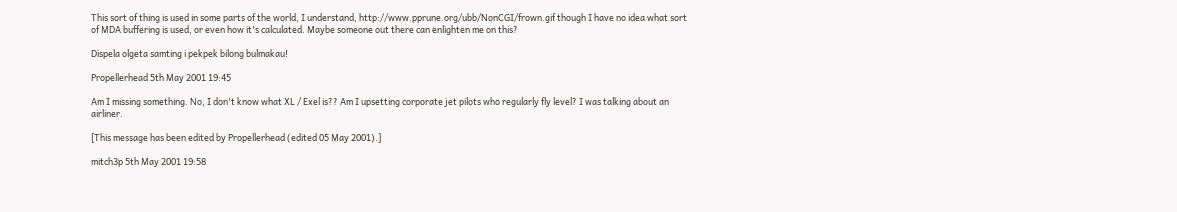This sort of thing is used in some parts of the world, I understand, http://www.pprune.org/ubb/NonCGI/frown.gif though I have no idea what sort of MDA buffering is used, or even how it's calculated. Maybe someone out there can enlighten me on this?

Dispela olgeta samting i pekpek bilong bulmakau!

Propellerhead 5th May 2001 19:45

Am I missing something. No, I don't know what XL / Exel is?? Am I upsetting corporate jet pilots who regularly fly level? I was talking about an airliner.

[This message has been edited by Propellerhead (edited 05 May 2001).]

mitch3p 5th May 2001 19:58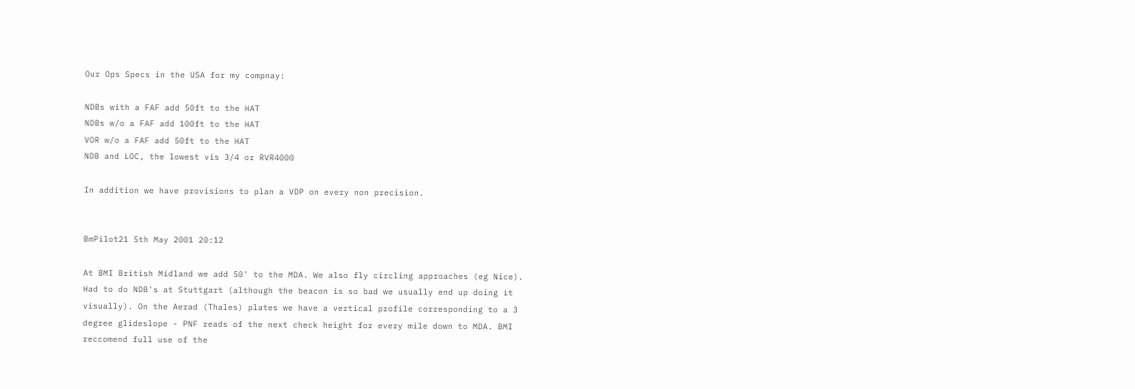Our Ops Specs in the USA for my compnay:

NDBs with a FAF add 50ft to the HAT
NDBs w/o a FAF add 100ft to the HAT
VOR w/o a FAF add 50ft to the HAT
NDB and LOC, the lowest vis 3/4 or RVR4000

In addition we have provisions to plan a VDP on every non precision.


BmPilot21 5th May 2001 20:12

At BMI British Midland we add 50' to the MDA. We also fly circling approaches (eg Nice). Had to do NDB's at Stuttgart (although the beacon is so bad we usually end up doing it visually). On the Aerad (Thales) plates we have a vertical profile corresponding to a 3 degree glideslope - PNF reads of the next check height for every mile down to MDA. BMI reccomend full use of the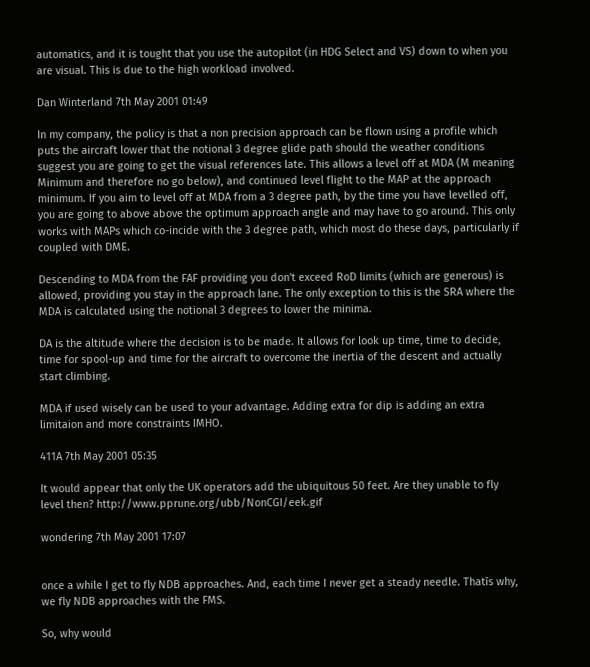automatics, and it is tought that you use the autopilot (in HDG Select and VS) down to when you are visual. This is due to the high workload involved.

Dan Winterland 7th May 2001 01:49

In my company, the policy is that a non precision approach can be flown using a profile which puts the aircraft lower that the notional 3 degree glide path should the weather conditions suggest you are going to get the visual references late. This allows a level off at MDA (M meaning Minimum and therefore no go below), and continued level flight to the MAP at the approach minimum. If you aim to level off at MDA from a 3 degree path, by the time you have levelled off, you are going to above above the optimum approach angle and may have to go around. This only works with MAPs which co-incide with the 3 degree path, which most do these days, particularly if coupled with DME.

Descending to MDA from the FAF providing you don't exceed RoD limits (which are generous) is allowed, providing you stay in the approach lane. The only exception to this is the SRA where the MDA is calculated using the notional 3 degrees to lower the minima.

DA is the altitude where the decision is to be made. It allows for look up time, time to decide, time for spool-up and time for the aircraft to overcome the inertia of the descent and actually start climbing.

MDA if used wisely can be used to your advantage. Adding extra for dip is adding an extra limitaion and more constraints IMHO.

411A 7th May 2001 05:35

It would appear that only the UK operators add the ubiquitous 50 feet. Are they unable to fly level then? http://www.pprune.org/ubb/NonCGI/eek.gif

wondering 7th May 2001 17:07


once a while I get to fly NDB approaches. And, each time I never get a steady needle. Thatīs why, we fly NDB approaches with the FMS.

So, why would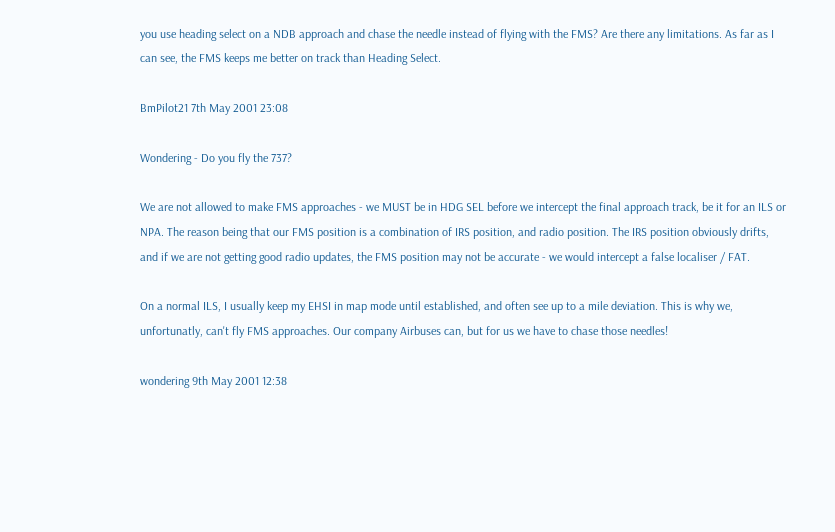you use heading select on a NDB approach and chase the needle instead of flying with the FMS? Are there any limitations. As far as I can see, the FMS keeps me better on track than Heading Select.

BmPilot21 7th May 2001 23:08

Wondering - Do you fly the 737?

We are not allowed to make FMS approaches - we MUST be in HDG SEL before we intercept the final approach track, be it for an ILS or NPA. The reason being that our FMS position is a combination of IRS position, and radio position. The IRS position obviously drifts, and if we are not getting good radio updates, the FMS position may not be accurate - we would intercept a false localiser / FAT.

On a normal ILS, I usually keep my EHSI in map mode until established, and often see up to a mile deviation. This is why we, unfortunatly, can't fly FMS approaches. Our company Airbuses can, but for us we have to chase those needles!

wondering 9th May 2001 12:38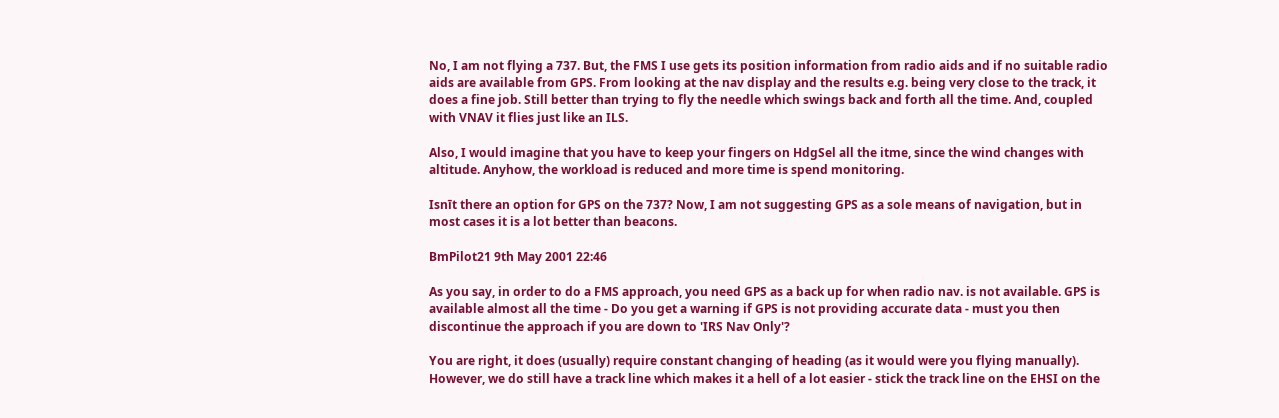No, I am not flying a 737. But, the FMS I use gets its position information from radio aids and if no suitable radio aids are available from GPS. From looking at the nav display and the results e.g. being very close to the track, it does a fine job. Still better than trying to fly the needle which swings back and forth all the time. And, coupled with VNAV it flies just like an ILS.

Also, I would imagine that you have to keep your fingers on HdgSel all the itme, since the wind changes with altitude. Anyhow, the workload is reduced and more time is spend monitoring.

Isnīt there an option for GPS on the 737? Now, I am not suggesting GPS as a sole means of navigation, but in most cases it is a lot better than beacons.

BmPilot21 9th May 2001 22:46

As you say, in order to do a FMS approach, you need GPS as a back up for when radio nav. is not available. GPS is available almost all the time - Do you get a warning if GPS is not providing accurate data - must you then discontinue the approach if you are down to 'IRS Nav Only'?

You are right, it does (usually) require constant changing of heading (as it would were you flying manually). However, we do still have a track line which makes it a hell of a lot easier - stick the track line on the EHSI on the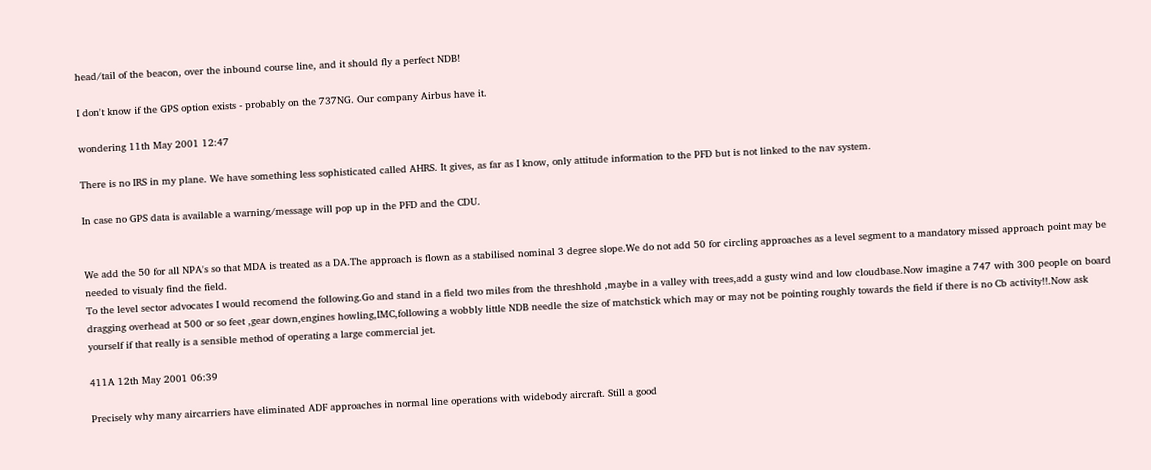head/tail of the beacon, over the inbound course line, and it should fly a perfect NDB!

I don't know if the GPS option exists - probably on the 737NG. Our company Airbus have it.

wondering 11th May 2001 12:47

There is no IRS in my plane. We have something less sophisticated called AHRS. It gives, as far as I know, only attitude information to the PFD but is not linked to the nav system.

In case no GPS data is available a warning/message will pop up in the PFD and the CDU.


We add the 50 for all NPA's so that MDA is treated as a DA.The approach is flown as a stabilised nominal 3 degree slope.We do not add 50 for circling approaches as a level segment to a mandatory missed approach point may be needed to visualy find the field.
To the level sector advocates I would recomend the following.Go and stand in a field two miles from the threshhold ,maybe in a valley with trees,add a gusty wind and low cloudbase.Now imagine a 747 with 300 people on board dragging overhead at 500 or so feet ,gear down,engines howling,IMC,following a wobbly little NDB needle the size of matchstick which may or may not be pointing roughly towards the field if there is no Cb activity!!.Now ask yourself if that really is a sensible method of operating a large commercial jet.

411A 12th May 2001 06:39

Precisely why many aircarriers have eliminated ADF approaches in normal line operations with widebody aircraft. Still a good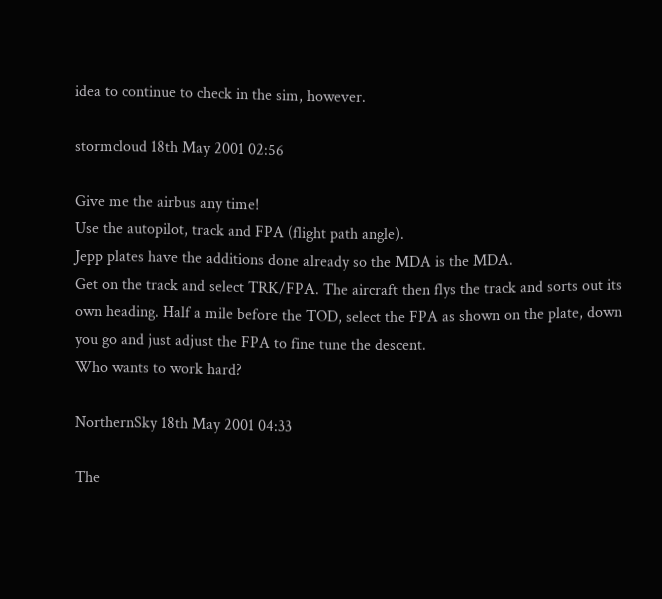idea to continue to check in the sim, however.

stormcloud 18th May 2001 02:56

Give me the airbus any time!
Use the autopilot, track and FPA (flight path angle).
Jepp plates have the additions done already so the MDA is the MDA.
Get on the track and select TRK/FPA. The aircraft then flys the track and sorts out its own heading. Half a mile before the TOD, select the FPA as shown on the plate, down you go and just adjust the FPA to fine tune the descent.
Who wants to work hard?

NorthernSky 18th May 2001 04:33

The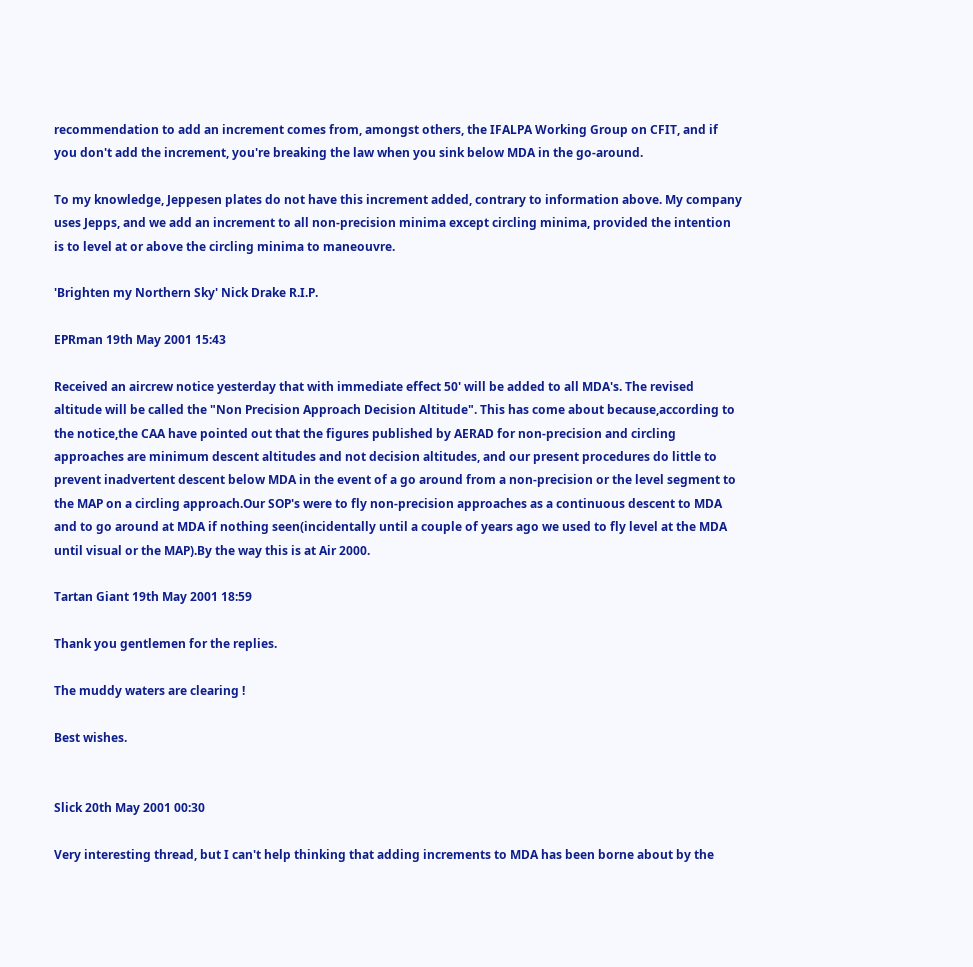recommendation to add an increment comes from, amongst others, the IFALPA Working Group on CFIT, and if you don't add the increment, you're breaking the law when you sink below MDA in the go-around.

To my knowledge, Jeppesen plates do not have this increment added, contrary to information above. My company uses Jepps, and we add an increment to all non-precision minima except circling minima, provided the intention is to level at or above the circling minima to maneouvre.

'Brighten my Northern Sky' Nick Drake R.I.P.

EPRman 19th May 2001 15:43

Received an aircrew notice yesterday that with immediate effect 50' will be added to all MDA's. The revised altitude will be called the "Non Precision Approach Decision Altitude". This has come about because,according to the notice,the CAA have pointed out that the figures published by AERAD for non-precision and circling approaches are minimum descent altitudes and not decision altitudes, and our present procedures do little to prevent inadvertent descent below MDA in the event of a go around from a non-precision or the level segment to the MAP on a circling approach.Our SOP's were to fly non-precision approaches as a continuous descent to MDA and to go around at MDA if nothing seen(incidentally until a couple of years ago we used to fly level at the MDA until visual or the MAP).By the way this is at Air 2000.

Tartan Giant 19th May 2001 18:59

Thank you gentlemen for the replies.

The muddy waters are clearing !

Best wishes.


Slick 20th May 2001 00:30

Very interesting thread, but I can't help thinking that adding increments to MDA has been borne about by the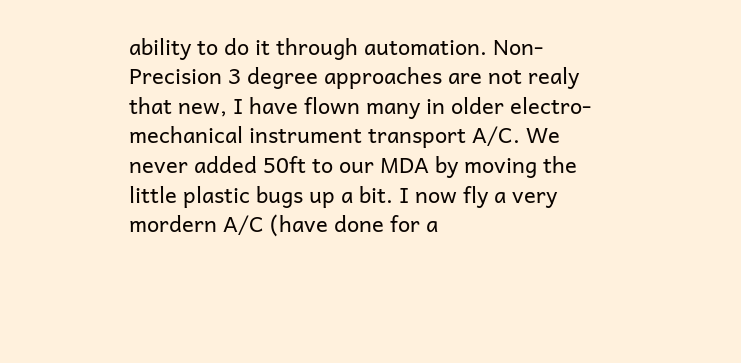ability to do it through automation. Non-Precision 3 degree approaches are not realy that new, I have flown many in older electro-mechanical instrument transport A/C. We never added 50ft to our MDA by moving the little plastic bugs up a bit. I now fly a very mordern A/C (have done for a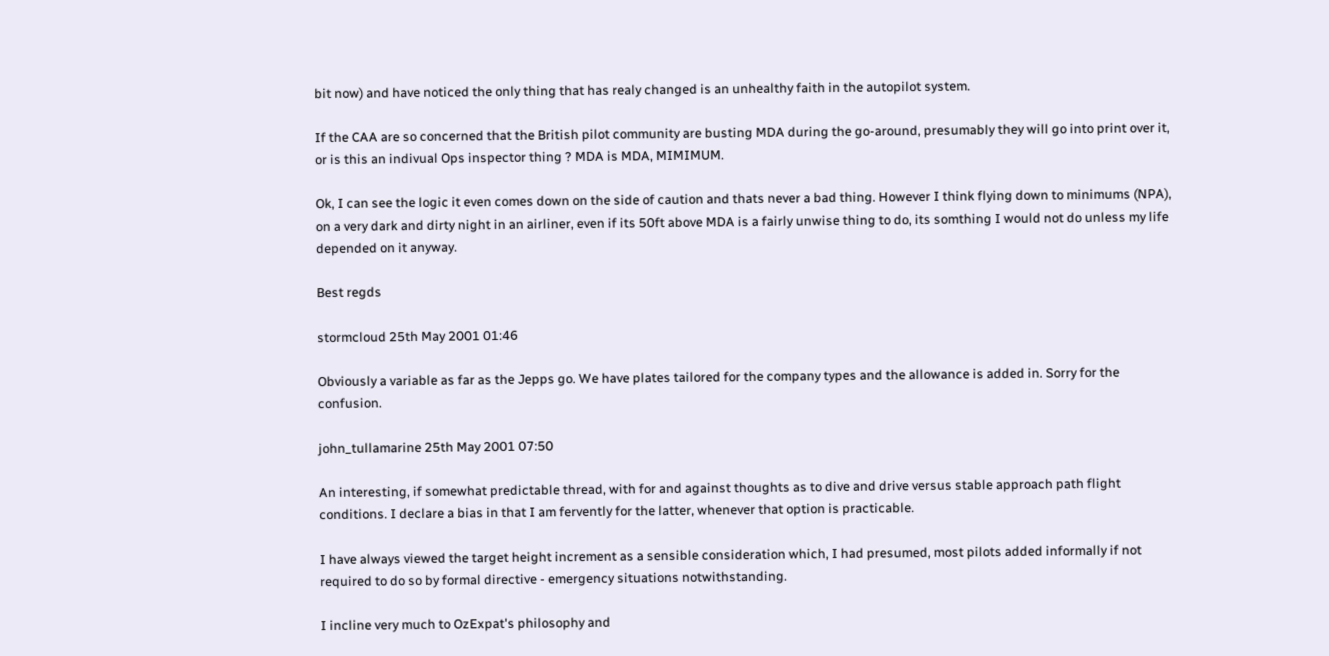bit now) and have noticed the only thing that has realy changed is an unhealthy faith in the autopilot system.

If the CAA are so concerned that the British pilot community are busting MDA during the go-around, presumably they will go into print over it, or is this an indivual Ops inspector thing ? MDA is MDA, MIMIMUM.

Ok, I can see the logic it even comes down on the side of caution and thats never a bad thing. However I think flying down to minimums (NPA), on a very dark and dirty night in an airliner, even if its 50ft above MDA is a fairly unwise thing to do, its somthing I would not do unless my life depended on it anyway.

Best regds

stormcloud 25th May 2001 01:46

Obviously a variable as far as the Jepps go. We have plates tailored for the company types and the allowance is added in. Sorry for the confusion.

john_tullamarine 25th May 2001 07:50

An interesting, if somewhat predictable thread, with for and against thoughts as to dive and drive versus stable approach path flight conditions. I declare a bias in that I am fervently for the latter, whenever that option is practicable.

I have always viewed the target height increment as a sensible consideration which, I had presumed, most pilots added informally if not required to do so by formal directive - emergency situations notwithstanding.

I incline very much to OzExpat's philosophy and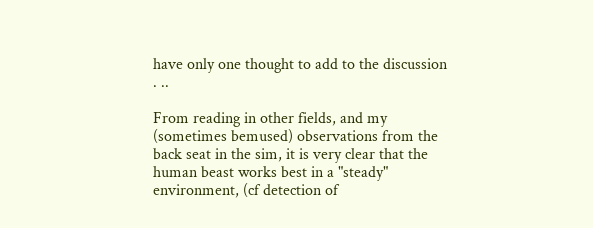have only one thought to add to the discussion . ..

From reading in other fields, and my (sometimes bemused) observations from the back seat in the sim, it is very clear that the human beast works best in a "steady" environment, (cf detection of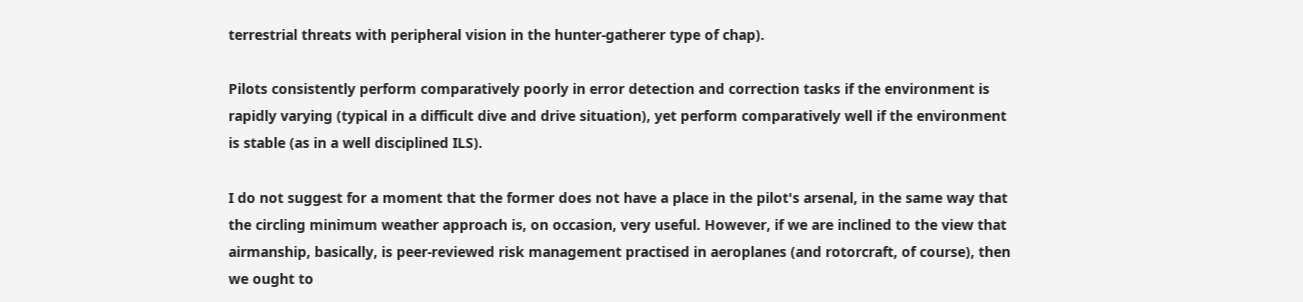terrestrial threats with peripheral vision in the hunter-gatherer type of chap).

Pilots consistently perform comparatively poorly in error detection and correction tasks if the environment is rapidly varying (typical in a difficult dive and drive situation), yet perform comparatively well if the environment is stable (as in a well disciplined ILS).

I do not suggest for a moment that the former does not have a place in the pilot's arsenal, in the same way that the circling minimum weather approach is, on occasion, very useful. However, if we are inclined to the view that airmanship, basically, is peer-reviewed risk management practised in aeroplanes (and rotorcraft, of course), then we ought to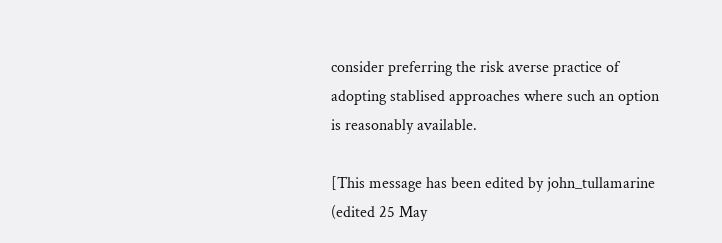consider preferring the risk averse practice of adopting stablised approaches where such an option is reasonably available.

[This message has been edited by john_tullamarine (edited 25 May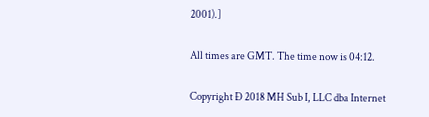2001).]

All times are GMT. The time now is 04:12.

Copyright Đ 2018 MH Sub I, LLC dba Internet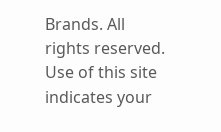Brands. All rights reserved. Use of this site indicates your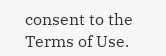consent to the Terms of Use.